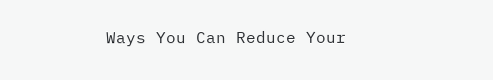Ways You Can Reduce Your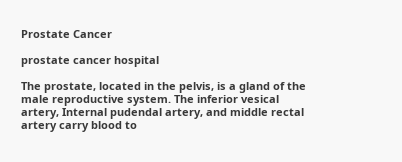Prostate Cancer

prostate cancer hospital

The prostate, located in the pelvis, is a gland of the male reproductive system. The inferior vesical artery, Internal pudendal artery, and middle rectal artery carry blood to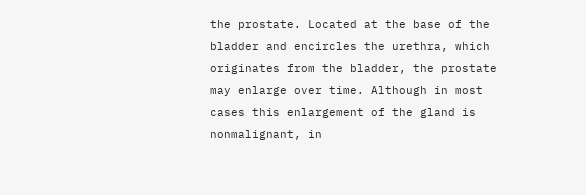the prostate. Located at the base of the bladder and encircles the urethra, which originates from the bladder, the prostate may enlarge over time. Although in most cases this enlargement of the gland is nonmalignant, in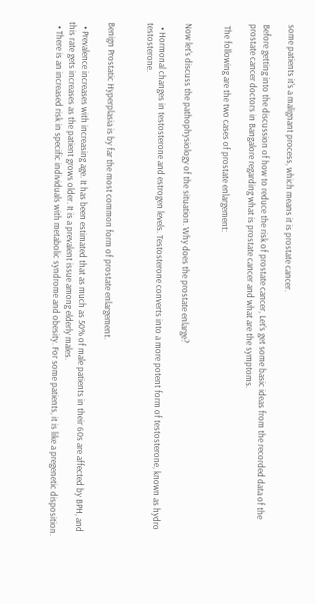some patients it's a malignant process, which means it is prostate cancer.

Before getting into the discussion of how to reduce the risk of prostate cancer, Let’s get some basic ideas from the recorded data of the prostate cancer doctors in Bangalore regarding what is prostate cancer and what are the symptoms.

 The following are the two cases of prostate enlargement:


Now let's discuss the pathophysiology of the situation. Why does the prostate enlarge?

  • Hormonal changes in testosterone and estrogen levels. Testosterone converts into a more potent form of testosterone, known as hydro testosterone.


Benign Prostatic Hyperplasia is by far the most common form of prostate enlargement.

  • Prevalence increases with increasing age. It has been estimated that as much as 50% of male patients in their 60s are affected by BPH, and this rate gets increases as the patient grows older. It is a prevalent issue among elderly males.
  • There is an increased risk in specific individuals with metabolic syndrome and obesity. For some patients, it is like a pregenetic disposition.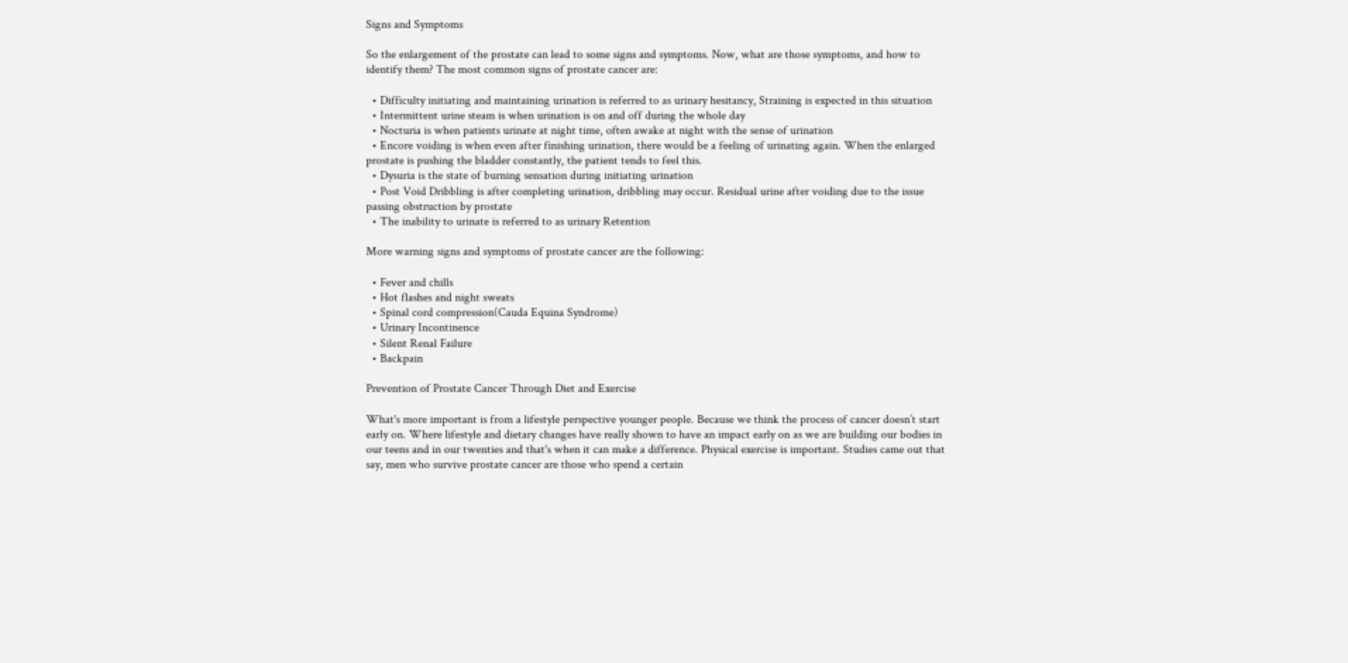Signs and Symptoms

So the enlargement of the prostate can lead to some signs and symptoms. Now, what are those symptoms, and how to identify them? The most common signs of prostate cancer are:

  • Difficulty initiating and maintaining urination is referred to as urinary hesitancy, Straining is expected in this situation
  • Intermittent urine steam is when urination is on and off during the whole day
  • Nocturia is when patients urinate at night time, often awake at night with the sense of urination
  • Encore voiding is when even after finishing urination, there would be a feeling of urinating again. When the enlarged prostate is pushing the bladder constantly, the patient tends to feel this.
  • Dysuria is the state of burning sensation during initiating urination
  • Post Void Dribbling is after completing urination, dribbling may occur. Residual urine after voiding due to the issue passing obstruction by prostate
  • The inability to urinate is referred to as urinary Retention

More warning signs and symptoms of prostate cancer are the following:

  • Fever and chills
  • Hot flashes and night sweats
  • Spinal cord compression(Cauda Equina Syndrome)
  • Urinary Incontinence
  • Silent Renal Failure
  • Backpain

Prevention of Prostate Cancer Through Diet and Exercise

What's more important is from a lifestyle perspective younger people. Because we think the process of cancer doesn’t start early on. Where lifestyle and dietary changes have really shown to have an impact early on as we are building our bodies in our teens and in our twenties and that's when it can make a difference. Physical exercise is important. Studies came out that say, men who survive prostate cancer are those who spend a certain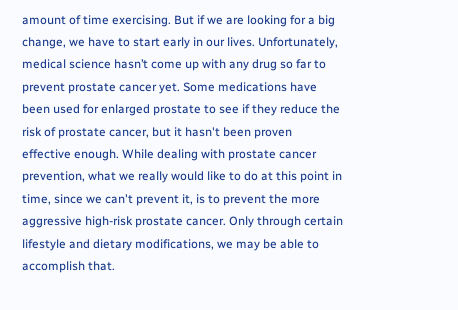amount of time exercising. But if we are looking for a big change, we have to start early in our lives. Unfortunately, medical science hasn’t come up with any drug so far to prevent prostate cancer yet. Some medications have been used for enlarged prostate to see if they reduce the risk of prostate cancer, but it hasn't been proven effective enough. While dealing with prostate cancer prevention, what we really would like to do at this point in time, since we can't prevent it, is to prevent the more aggressive high-risk prostate cancer. Only through certain lifestyle and dietary modifications, we may be able to accomplish that.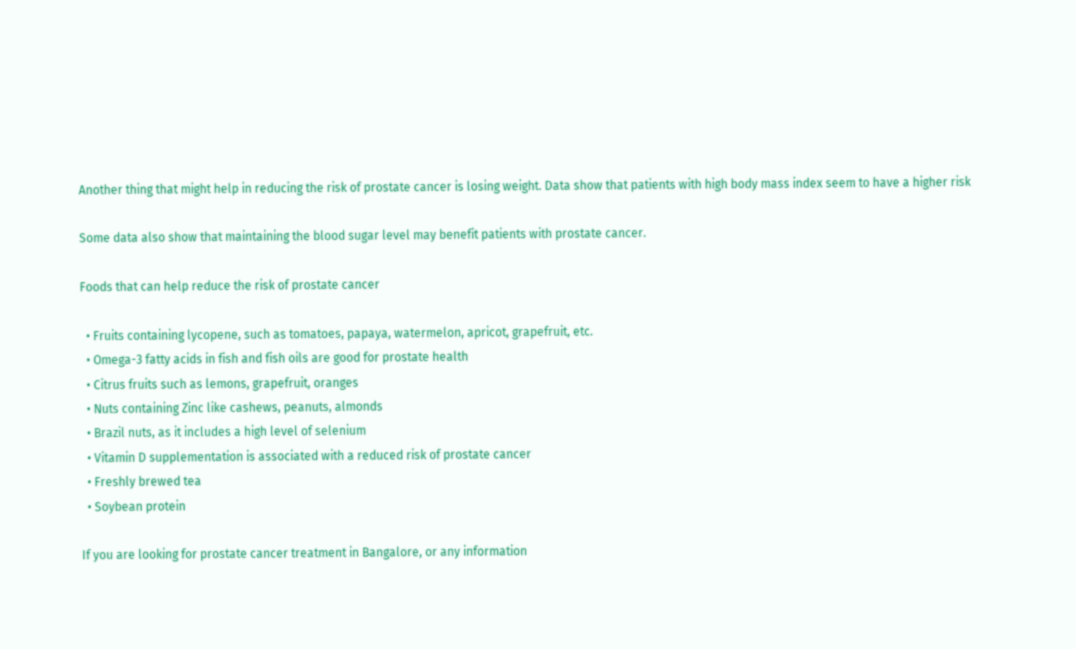Another thing that might help in reducing the risk of prostate cancer is losing weight. Data show that patients with high body mass index seem to have a higher risk

Some data also show that maintaining the blood sugar level may benefit patients with prostate cancer.

Foods that can help reduce the risk of prostate cancer

  • Fruits containing lycopene, such as tomatoes, papaya, watermelon, apricot, grapefruit, etc.
  • Omega-3 fatty acids in fish and fish oils are good for prostate health
  • Citrus fruits such as lemons, grapefruit, oranges
  • Nuts containing Zinc like cashews, peanuts, almonds
  • Brazil nuts, as it includes a high level of selenium
  • Vitamin D supplementation is associated with a reduced risk of prostate cancer
  • Freshly brewed tea
  • Soybean protein

If you are looking for prostate cancer treatment in Bangalore, or any information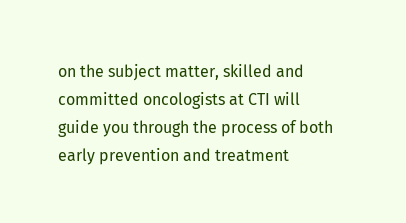on the subject matter, skilled and committed oncologists at CTI will guide you through the process of both early prevention and treatment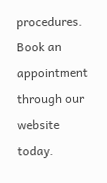procedures. Book an appointment through our website today.